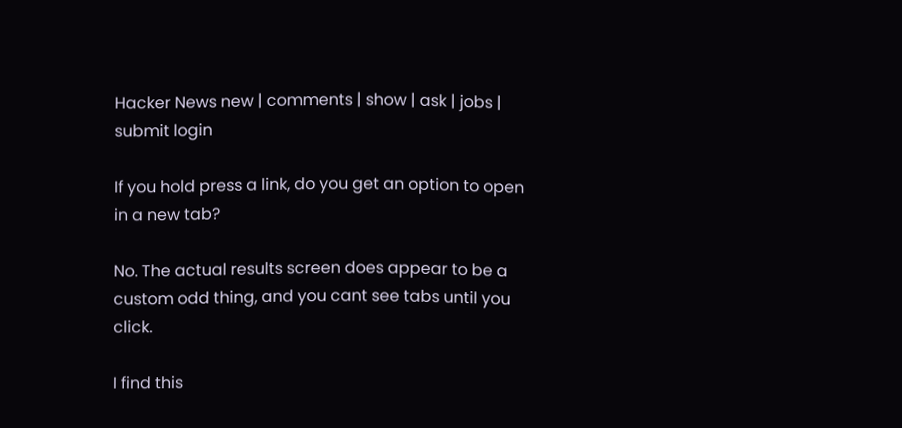Hacker News new | comments | show | ask | jobs | submit login

If you hold press a link, do you get an option to open in a new tab?

No. The actual results screen does appear to be a custom odd thing, and you cant see tabs until you click.

I find this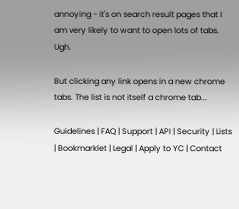annoying - it's on search result pages that I am very likely to want to open lots of tabs. Ugh.

But clicking any link opens in a new chrome tabs. The list is not itself a chrome tab...

Guidelines | FAQ | Support | API | Security | Lists | Bookmarklet | Legal | Apply to YC | Contact